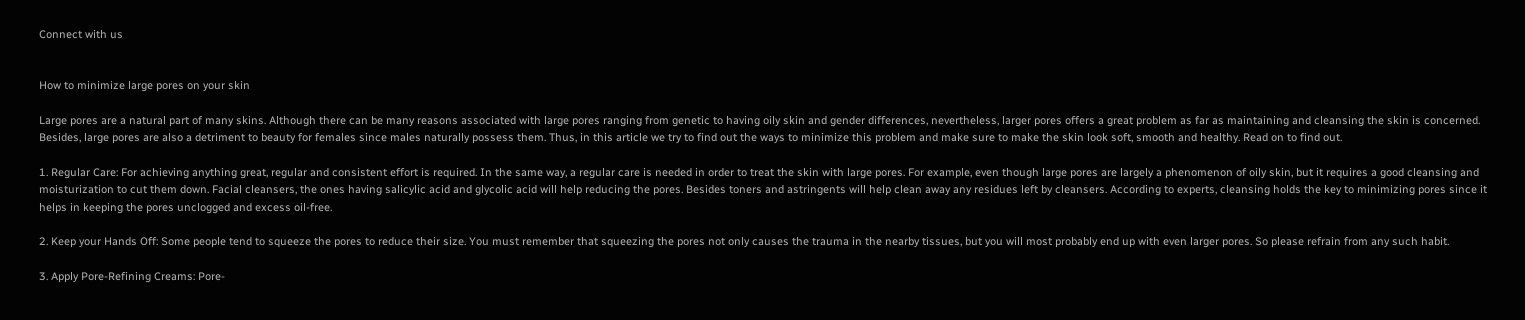Connect with us


How to minimize large pores on your skin

Large pores are a natural part of many skins. Although there can be many reasons associated with large pores ranging from genetic to having oily skin and gender differences, nevertheless, larger pores offers a great problem as far as maintaining and cleansing the skin is concerned. Besides, large pores are also a detriment to beauty for females since males naturally possess them. Thus, in this article we try to find out the ways to minimize this problem and make sure to make the skin look soft, smooth and healthy. Read on to find out.

1. Regular Care: For achieving anything great, regular and consistent effort is required. In the same way, a regular care is needed in order to treat the skin with large pores. For example, even though large pores are largely a phenomenon of oily skin, but it requires a good cleansing and moisturization to cut them down. Facial cleansers, the ones having salicylic acid and glycolic acid will help reducing the pores. Besides toners and astringents will help clean away any residues left by cleansers. According to experts, cleansing holds the key to minimizing pores since it helps in keeping the pores unclogged and excess oil-free.

2. Keep your Hands Off: Some people tend to squeeze the pores to reduce their size. You must remember that squeezing the pores not only causes the trauma in the nearby tissues, but you will most probably end up with even larger pores. So please refrain from any such habit.

3. Apply Pore-Refining Creams: Pore-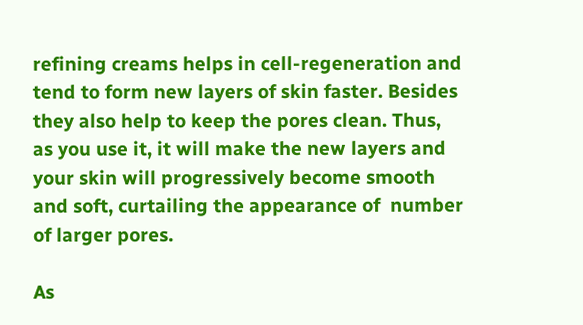refining creams helps in cell-regeneration and tend to form new layers of skin faster. Besides they also help to keep the pores clean. Thus, as you use it, it will make the new layers and your skin will progressively become smooth and soft, curtailing the appearance of  number of larger pores.

As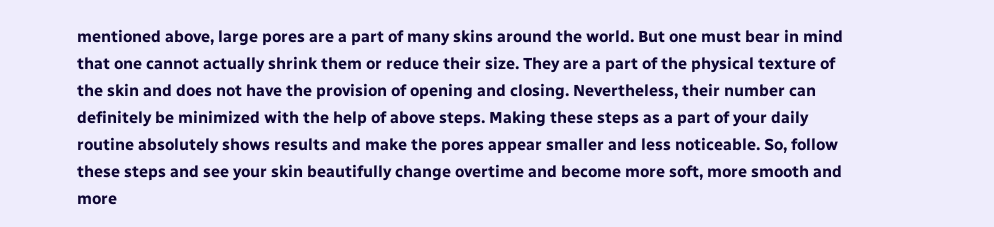mentioned above, large pores are a part of many skins around the world. But one must bear in mind that one cannot actually shrink them or reduce their size. They are a part of the physical texture of the skin and does not have the provision of opening and closing. Nevertheless, their number can definitely be minimized with the help of above steps. Making these steps as a part of your daily routine absolutely shows results and make the pores appear smaller and less noticeable. So, follow these steps and see your skin beautifully change overtime and become more soft, more smooth and more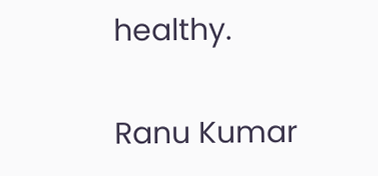healthy.

Ranu Kumar